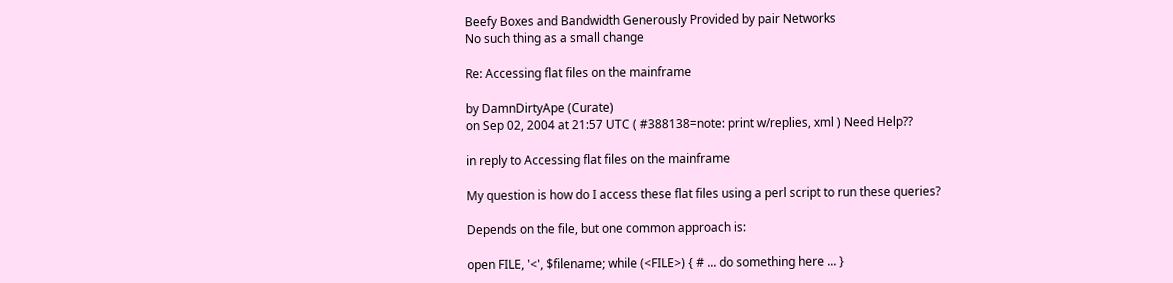Beefy Boxes and Bandwidth Generously Provided by pair Networks
No such thing as a small change

Re: Accessing flat files on the mainframe

by DamnDirtyApe (Curate)
on Sep 02, 2004 at 21:57 UTC ( #388138=note: print w/replies, xml ) Need Help??

in reply to Accessing flat files on the mainframe

My question is how do I access these flat files using a perl script to run these queries?

Depends on the file, but one common approach is:

open FILE, '<', $filename; while (<FILE>) { # ... do something here ... }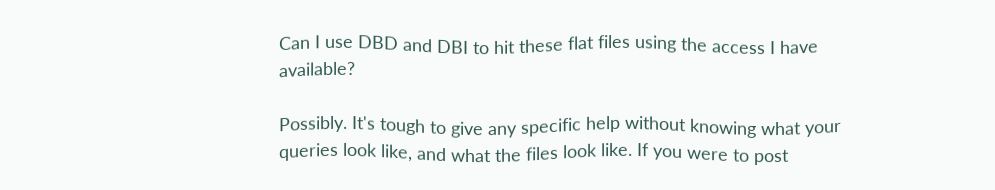Can I use DBD and DBI to hit these flat files using the access I have available?

Possibly. It's tough to give any specific help without knowing what your queries look like, and what the files look like. If you were to post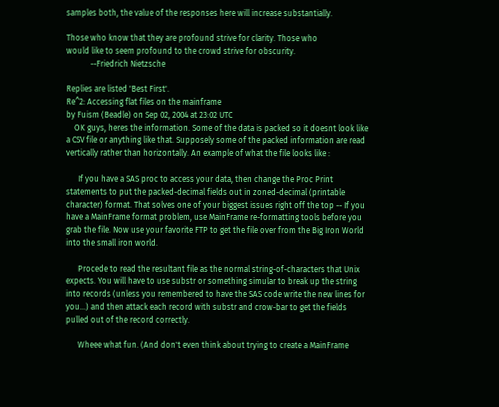samples both, the value of the responses here will increase substantially.

Those who know that they are profound strive for clarity. Those who
would like to seem profound to the crowd strive for obscurity.
            --Friedrich Nietzsche

Replies are listed 'Best First'.
Re^2: Accessing flat files on the mainframe
by Fuism (Beadle) on Sep 02, 2004 at 23:02 UTC
    OK guys, heres the information. Some of the data is packed so it doesnt look like a CSV file or anything like that. Supposely some of the packed information are read vertically rather than horizontally. An example of what the file looks like :

      If you have a SAS proc to access your data, then change the Proc Print statements to put the packed-decimal fields out in zoned-decimal (printable character) format. That solves one of your biggest issues right off the top -- If you have a MainFrame format problem, use MainFrame re-formatting tools before you grab the file. Now use your favorite FTP to get the file over from the Big Iron World into the small iron world.

      Procede to read the resultant file as the normal string-of-characters that Unix expects. You will have to use substr or something simular to break up the string into records (unless you remembered to have the SAS code write the new lines for you...) and then attack each record with substr and crow-bar to get the fields pulled out of the record correctly.

      Wheee what fun. (And don't even think about trying to create a MainFrame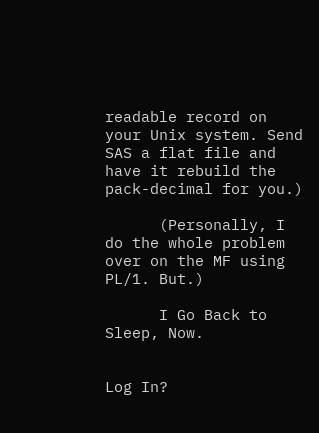readable record on your Unix system. Send SAS a flat file and have it rebuild the pack-decimal for you.)

      (Personally, I do the whole problem over on the MF using PL/1. But.)

      I Go Back to Sleep, Now.


Log In?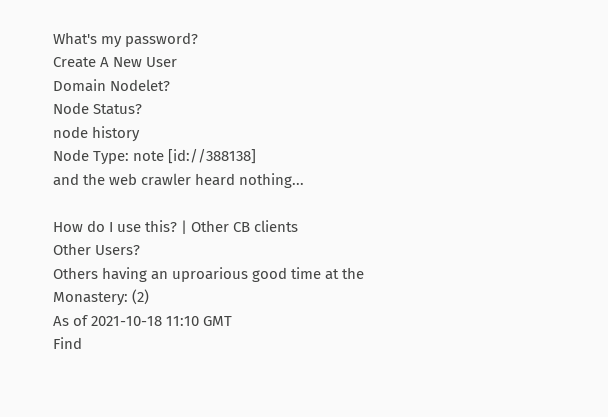What's my password?
Create A New User
Domain Nodelet?
Node Status?
node history
Node Type: note [id://388138]
and the web crawler heard nothing...

How do I use this? | Other CB clients
Other Users?
Others having an uproarious good time at the Monastery: (2)
As of 2021-10-18 11:10 GMT
Find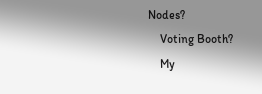Nodes?
    Voting Booth?
    My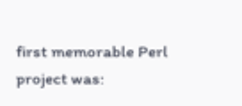first memorable Perl project was: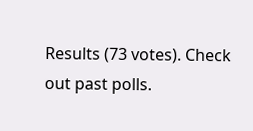Results (73 votes). Check out past polls.